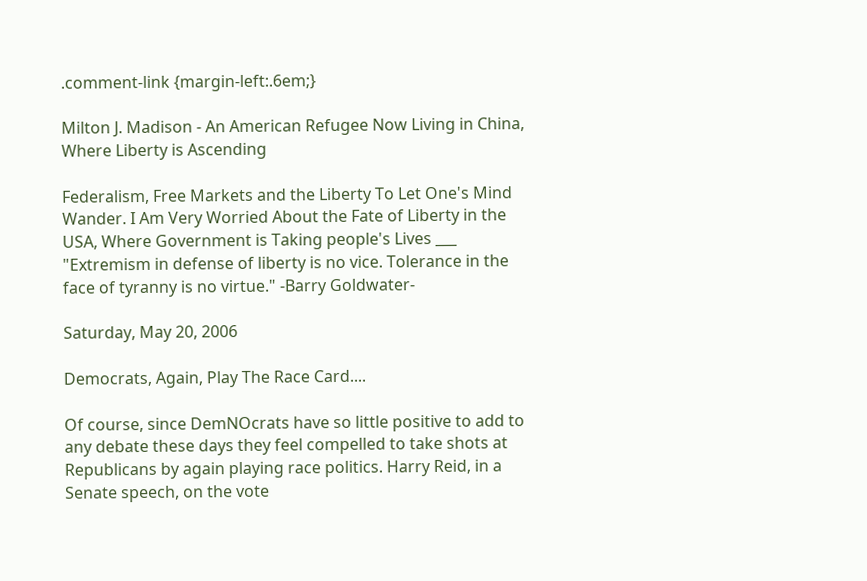.comment-link {margin-left:.6em;}

Milton J. Madison - An American Refugee Now Living in China, Where Liberty is Ascending

Federalism, Free Markets and the Liberty To Let One's Mind Wander. I Am Very Worried About the Fate of Liberty in the USA, Where Government is Taking people's Lives ___ "Extremism in defense of liberty is no vice. Tolerance in the face of tyranny is no virtue." -Barry Goldwater-

Saturday, May 20, 2006

Democrats, Again, Play The Race Card....

Of course, since DemNOcrats have so little positive to add to any debate these days they feel compelled to take shots at Republicans by again playing race politics. Harry Reid, in a Senate speech, on the vote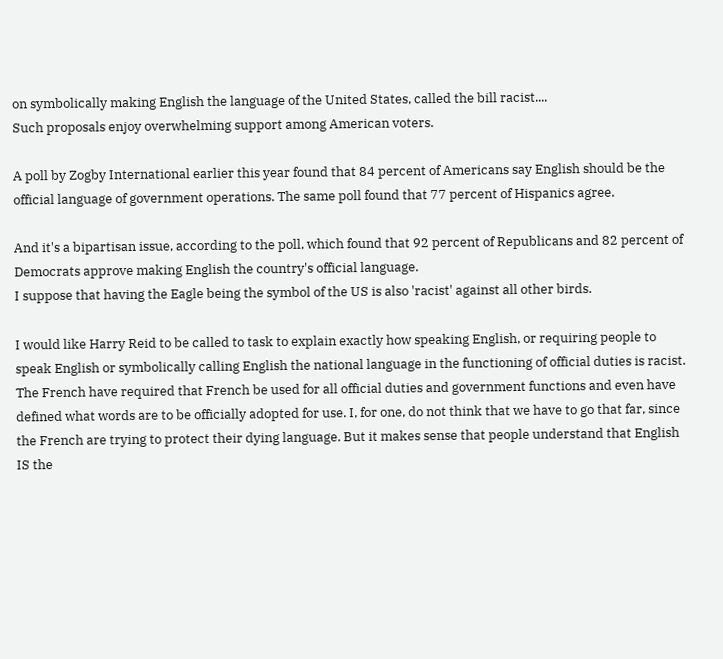on symbolically making English the language of the United States, called the bill racist....
Such proposals enjoy overwhelming support among American voters.

A poll by Zogby International earlier this year found that 84 percent of Americans say English should be the official language of government operations. The same poll found that 77 percent of Hispanics agree.

And it's a bipartisan issue, according to the poll, which found that 92 percent of Republicans and 82 percent of Democrats approve making English the country's official language.
I suppose that having the Eagle being the symbol of the US is also 'racist' against all other birds.

I would like Harry Reid to be called to task to explain exactly how speaking English, or requiring people to speak English or symbolically calling English the national language in the functioning of official duties is racist. The French have required that French be used for all official duties and government functions and even have defined what words are to be officially adopted for use. I, for one, do not think that we have to go that far, since the French are trying to protect their dying language. But it makes sense that people understand that English IS the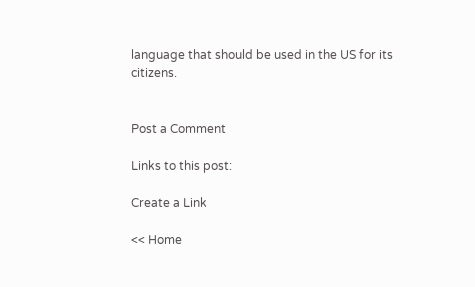language that should be used in the US for its citizens.


Post a Comment

Links to this post:

Create a Link

<< Home